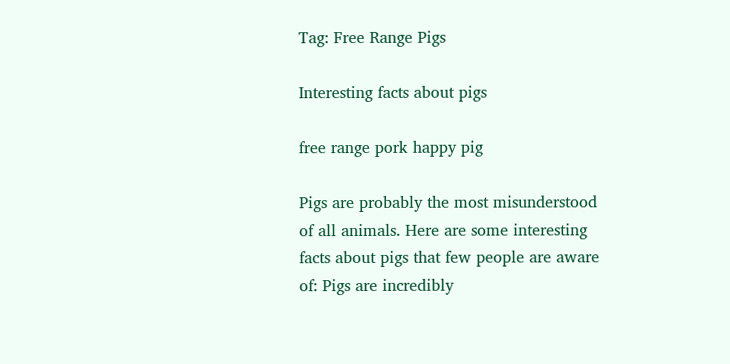Tag: Free Range Pigs

Interesting facts about pigs

free range pork happy pig

Pigs are probably the most misunderstood of all animals. Here are some interesting facts about pigs that few people are aware of: Pigs are incredibly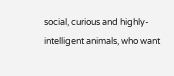social, curious and highly-intelligent animals, who want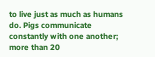to live just as much as humans do. Pigs communicate constantly with one another; more than 20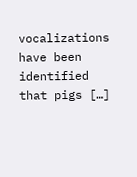vocalizations have been identified that pigs […]